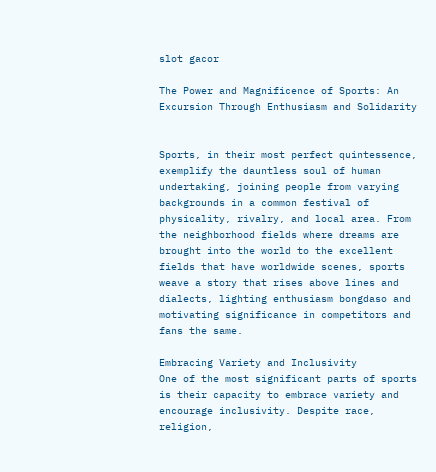slot gacor

The Power and Magnificence of Sports: An Excursion Through Enthusiasm and Solidarity


Sports, in their most perfect quintessence, exemplify the dauntless soul of human undertaking, joining people from varying backgrounds in a common festival of physicality, rivalry, and local area. From the neighborhood fields where dreams are brought into the world to the excellent fields that have worldwide scenes, sports weave a story that rises above lines and dialects, lighting enthusiasm bongdaso and motivating significance in competitors and fans the same.

Embracing Variety and Inclusivity
One of the most significant parts of sports is their capacity to embrace variety and encourage inclusivity. Despite race, religion,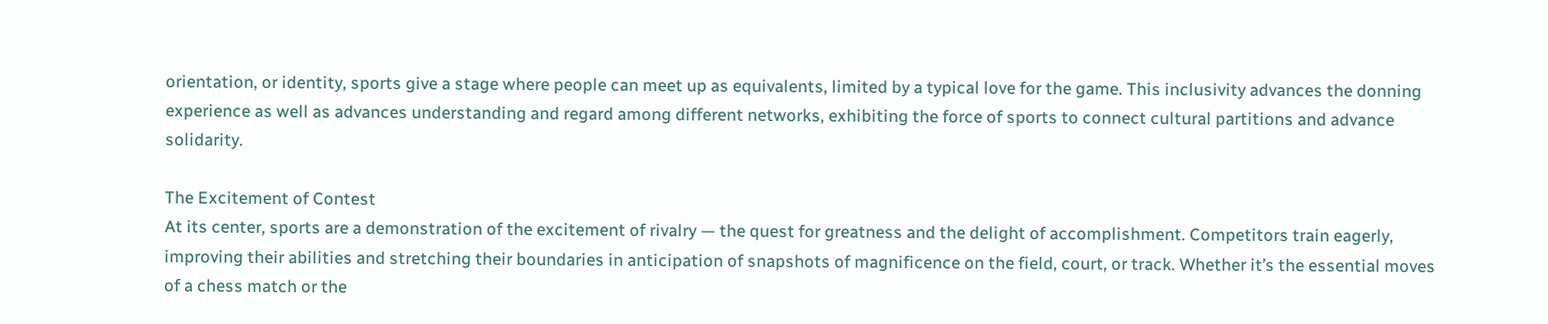orientation, or identity, sports give a stage where people can meet up as equivalents, limited by a typical love for the game. This inclusivity advances the donning experience as well as advances understanding and regard among different networks, exhibiting the force of sports to connect cultural partitions and advance solidarity.

The Excitement of Contest
At its center, sports are a demonstration of the excitement of rivalry — the quest for greatness and the delight of accomplishment. Competitors train eagerly, improving their abilities and stretching their boundaries in anticipation of snapshots of magnificence on the field, court, or track. Whether it’s the essential moves of a chess match or the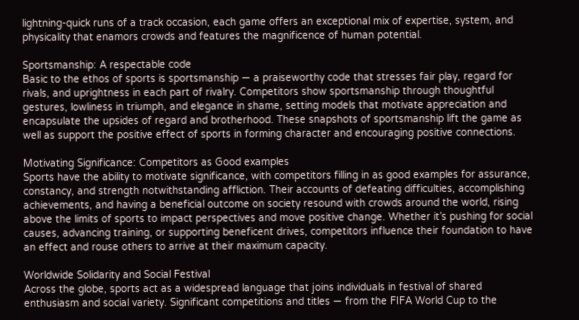lightning-quick runs of a track occasion, each game offers an exceptional mix of expertise, system, and physicality that enamors crowds and features the magnificence of human potential.

Sportsmanship: A respectable code
Basic to the ethos of sports is sportsmanship — a praiseworthy code that stresses fair play, regard for rivals, and uprightness in each part of rivalry. Competitors show sportsmanship through thoughtful gestures, lowliness in triumph, and elegance in shame, setting models that motivate appreciation and encapsulate the upsides of regard and brotherhood. These snapshots of sportsmanship lift the game as well as support the positive effect of sports in forming character and encouraging positive connections.

Motivating Significance: Competitors as Good examples
Sports have the ability to motivate significance, with competitors filling in as good examples for assurance, constancy, and strength notwithstanding affliction. Their accounts of defeating difficulties, accomplishing achievements, and having a beneficial outcome on society resound with crowds around the world, rising above the limits of sports to impact perspectives and move positive change. Whether it’s pushing for social causes, advancing training, or supporting beneficent drives, competitors influence their foundation to have an effect and rouse others to arrive at their maximum capacity.

Worldwide Solidarity and Social Festival
Across the globe, sports act as a widespread language that joins individuals in festival of shared enthusiasm and social variety. Significant competitions and titles — from the FIFA World Cup to the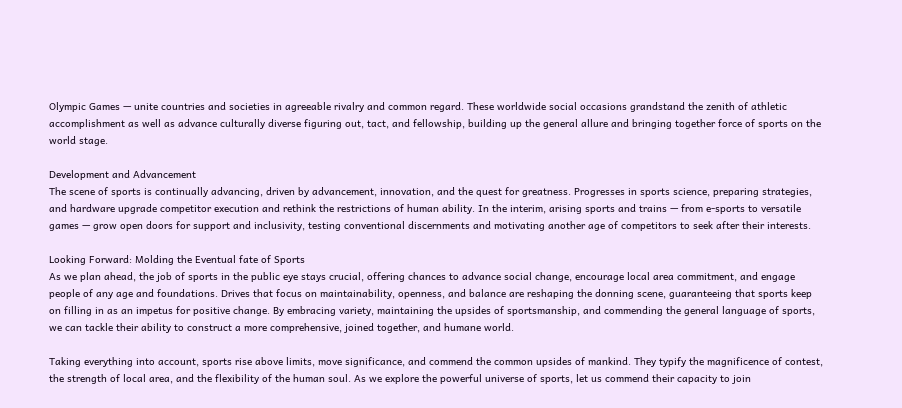Olympic Games — unite countries and societies in agreeable rivalry and common regard. These worldwide social occasions grandstand the zenith of athletic accomplishment as well as advance culturally diverse figuring out, tact, and fellowship, building up the general allure and bringing together force of sports on the world stage.

Development and Advancement
The scene of sports is continually advancing, driven by advancement, innovation, and the quest for greatness. Progresses in sports science, preparing strategies, and hardware upgrade competitor execution and rethink the restrictions of human ability. In the interim, arising sports and trains — from e-sports to versatile games — grow open doors for support and inclusivity, testing conventional discernments and motivating another age of competitors to seek after their interests.

Looking Forward: Molding the Eventual fate of Sports
As we plan ahead, the job of sports in the public eye stays crucial, offering chances to advance social change, encourage local area commitment, and engage people of any age and foundations. Drives that focus on maintainability, openness, and balance are reshaping the donning scene, guaranteeing that sports keep on filling in as an impetus for positive change. By embracing variety, maintaining the upsides of sportsmanship, and commending the general language of sports, we can tackle their ability to construct a more comprehensive, joined together, and humane world.

Taking everything into account, sports rise above limits, move significance, and commend the common upsides of mankind. They typify the magnificence of contest, the strength of local area, and the flexibility of the human soul. As we explore the powerful universe of sports, let us commend their capacity to join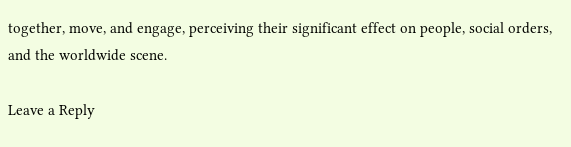together, move, and engage, perceiving their significant effect on people, social orders, and the worldwide scene.

Leave a Reply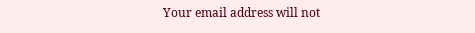Your email address will not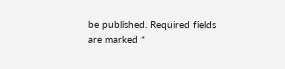be published. Required fields are marked *